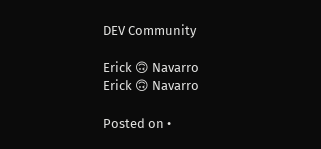DEV Community

Erick 🙃 Navarro
Erick 🙃 Navarro

Posted on •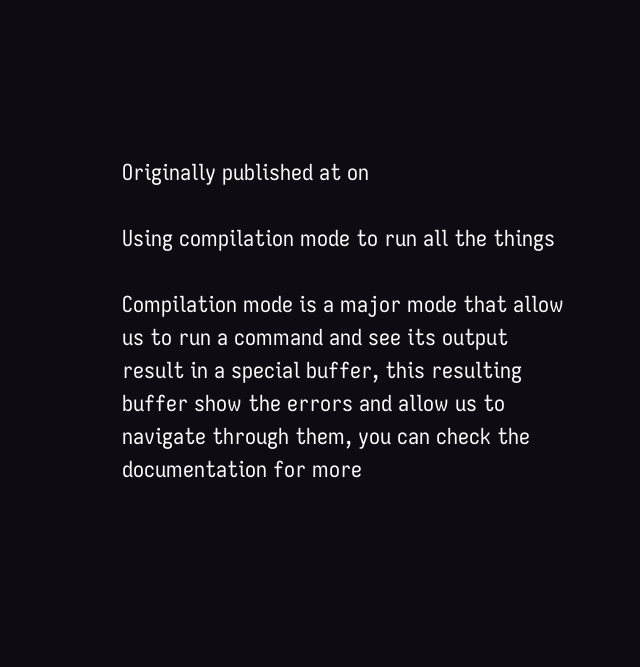Originally published at on

Using compilation mode to run all the things

Compilation mode is a major mode that allow us to run a command and see its output result in a special buffer, this resulting buffer show the errors and allow us to navigate through them, you can check the documentation for more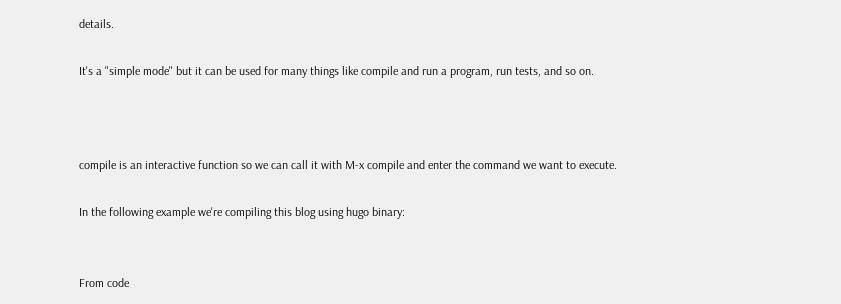details.

It's a "simple mode" but it can be used for many things like compile and run a program, run tests, and so on.



compile is an interactive function so we can call it with M-x compile and enter the command we want to execute.

In the following example we're compiling this blog using hugo binary:


From code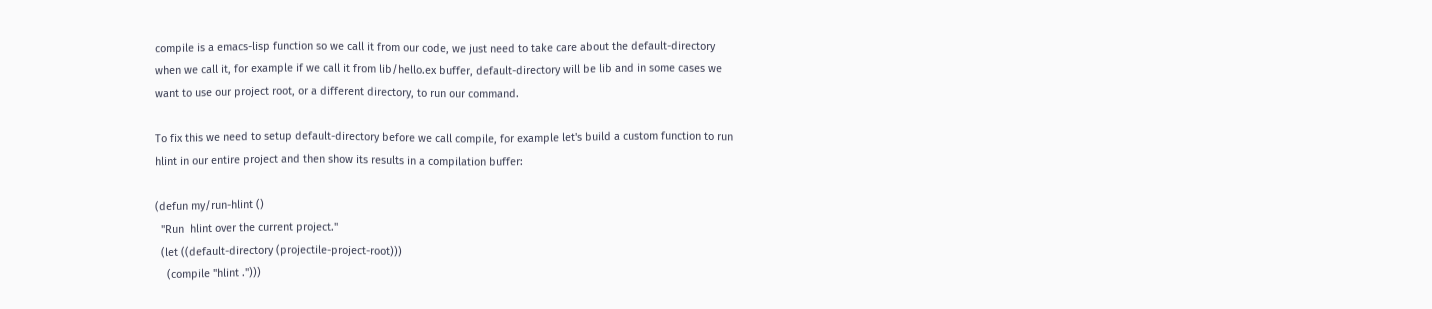compile is a emacs-lisp function so we call it from our code, we just need to take care about the default-directory when we call it, for example if we call it from lib/hello.ex buffer, default-directory will be lib and in some cases we want to use our project root, or a different directory, to run our command.

To fix this we need to setup default-directory before we call compile, for example let's build a custom function to run hlint in our entire project and then show its results in a compilation buffer:

(defun my/run-hlint ()
  "Run  hlint over the current project."
  (let ((default-directory (projectile-project-root)))
    (compile "hlint .")))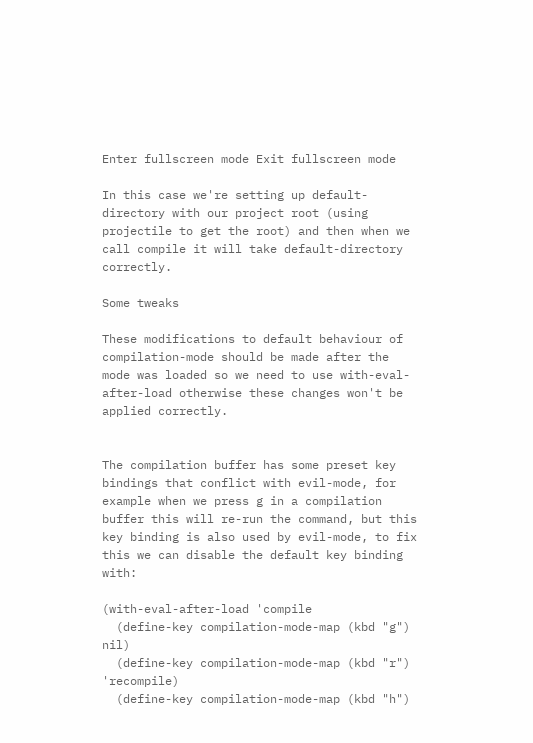Enter fullscreen mode Exit fullscreen mode

In this case we're setting up default-directory with our project root (using projectile to get the root) and then when we call compile it will take default-directory correctly.

Some tweaks

These modifications to default behaviour of compilation-mode should be made after the mode was loaded so we need to use with-eval-after-load otherwise these changes won't be applied correctly.


The compilation buffer has some preset key bindings that conflict with evil-mode, for example when we press g in a compilation buffer this will re-run the command, but this key binding is also used by evil-mode, to fix this we can disable the default key binding with:

(with-eval-after-load 'compile
  (define-key compilation-mode-map (kbd "g") nil)
  (define-key compilation-mode-map (kbd "r") 'recompile)
  (define-key compilation-mode-map (kbd "h")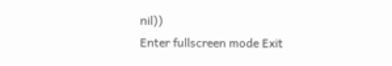nil))
Enter fullscreen mode Exit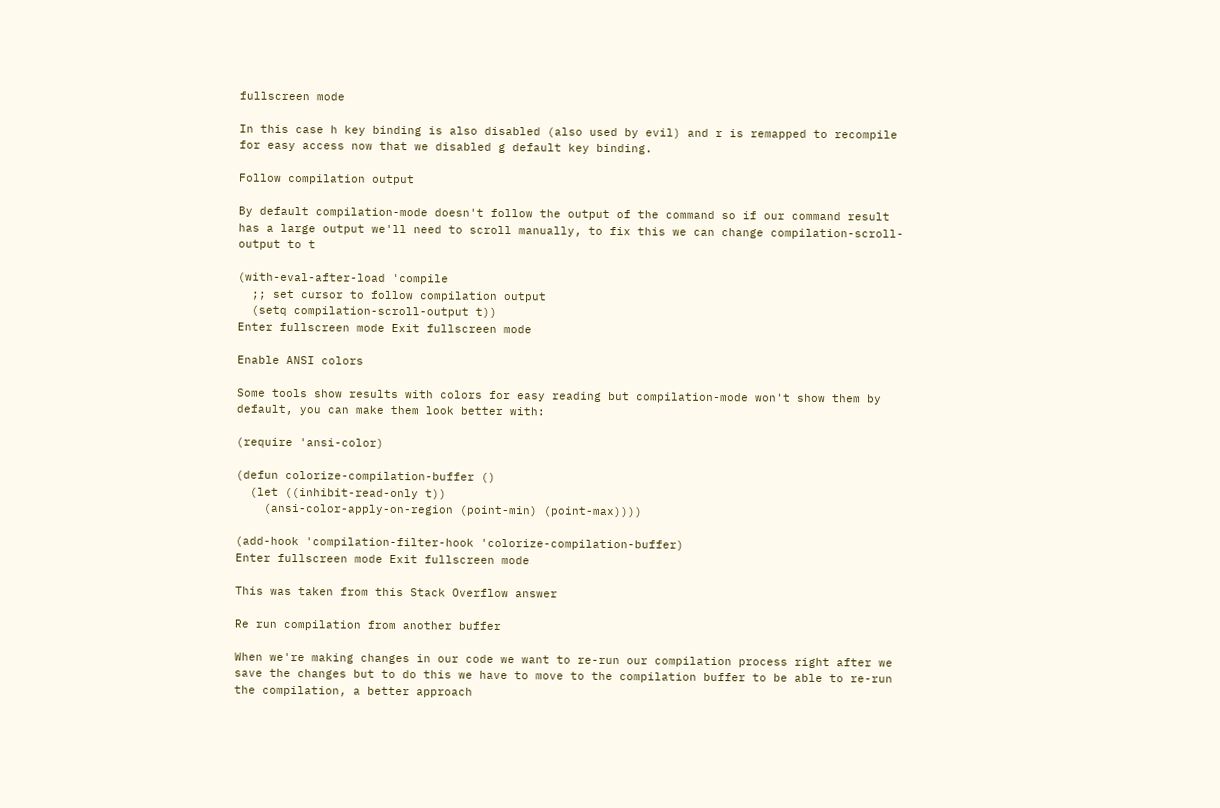fullscreen mode

In this case h key binding is also disabled (also used by evil) and r is remapped to recompile for easy access now that we disabled g default key binding.

Follow compilation output

By default compilation-mode doesn't follow the output of the command so if our command result has a large output we'll need to scroll manually, to fix this we can change compilation-scroll-output to t

(with-eval-after-load 'compile
  ;; set cursor to follow compilation output
  (setq compilation-scroll-output t))
Enter fullscreen mode Exit fullscreen mode

Enable ANSI colors

Some tools show results with colors for easy reading but compilation-mode won't show them by default, you can make them look better with:

(require 'ansi-color)

(defun colorize-compilation-buffer ()
  (let ((inhibit-read-only t))
    (ansi-color-apply-on-region (point-min) (point-max))))

(add-hook 'compilation-filter-hook 'colorize-compilation-buffer)
Enter fullscreen mode Exit fullscreen mode

This was taken from this Stack Overflow answer

Re run compilation from another buffer

When we're making changes in our code we want to re-run our compilation process right after we save the changes but to do this we have to move to the compilation buffer to be able to re-run the compilation, a better approach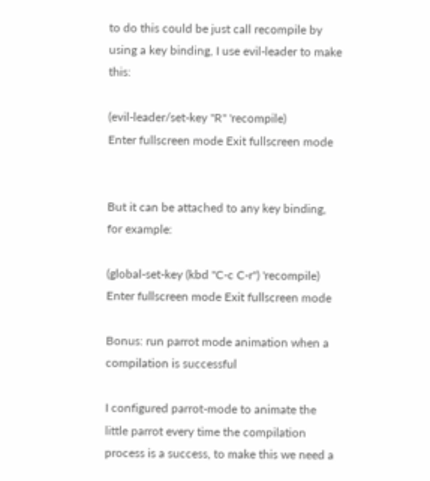to do this could be just call recompile by using a key binding, I use evil-leader to make this:

(evil-leader/set-key "R" 'recompile)
Enter fullscreen mode Exit fullscreen mode


But it can be attached to any key binding, for example:

(global-set-key (kbd "C-c C-r") 'recompile)
Enter fullscreen mode Exit fullscreen mode

Bonus: run parrot mode animation when a compilation is successful

I configured parrot-mode to animate the little parrot every time the compilation process is a success, to make this we need a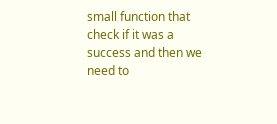small function that check if it was a success and then we need to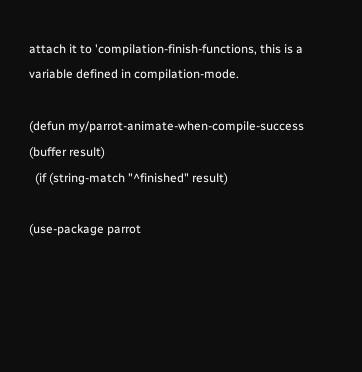attach it to 'compilation-finish-functions, this is a variable defined in compilation-mode.

(defun my/parrot-animate-when-compile-success (buffer result)
  (if (string-match "^finished" result)

(use-package parrot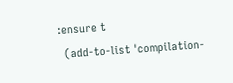:ensure t
  (add-to-list 'compilation-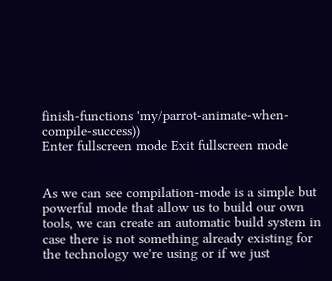finish-functions 'my/parrot-animate-when-compile-success))
Enter fullscreen mode Exit fullscreen mode


As we can see compilation-mode is a simple but powerful mode that allow us to build our own tools, we can create an automatic build system in case there is not something already existing for the technology we're using or if we just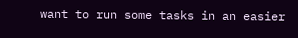want to run some tasks in an easier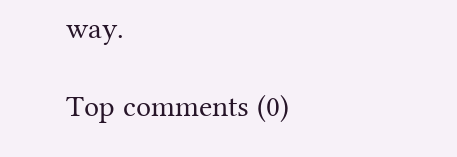way.

Top comments (0)